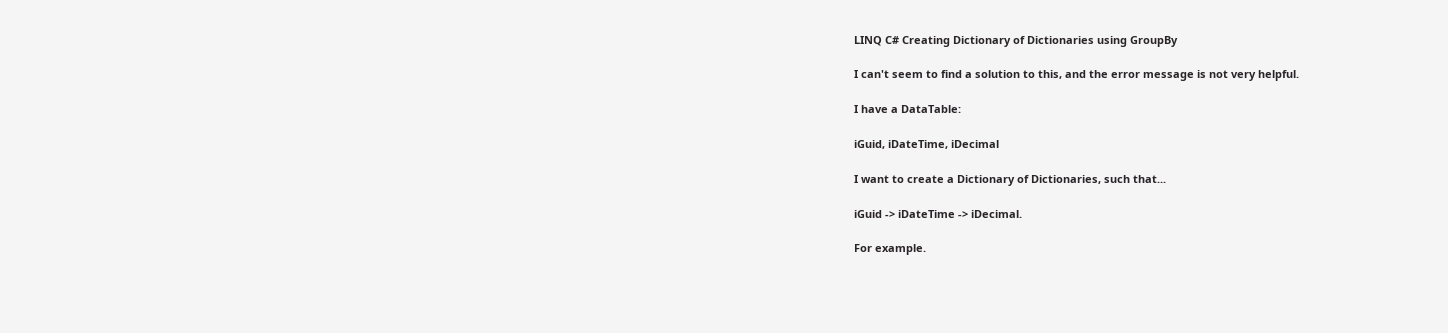LINQ C# Creating Dictionary of Dictionaries using GroupBy

I can't seem to find a solution to this, and the error message is not very helpful.

I have a DataTable:

iGuid, iDateTime, iDecimal

I want to create a Dictionary of Dictionaries, such that...

iGuid -> iDateTime -> iDecimal.

For example.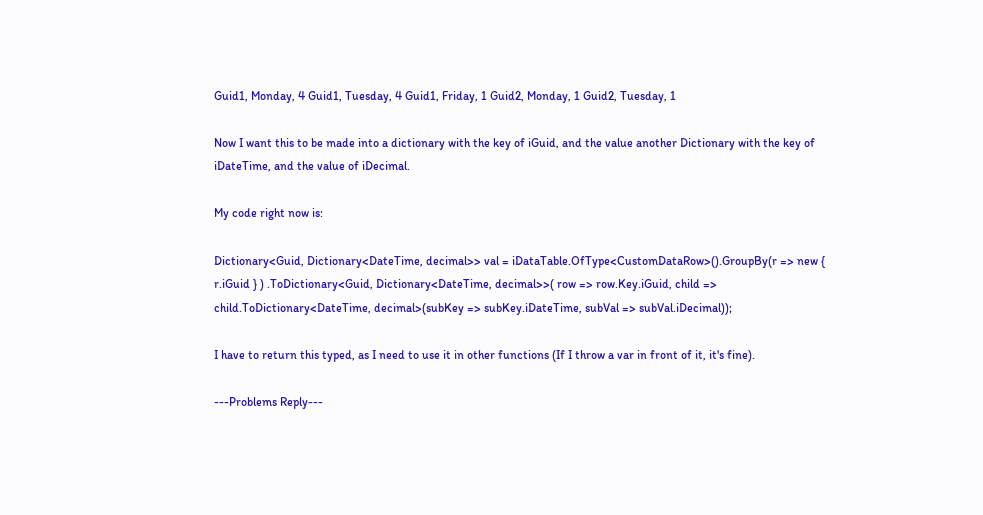Guid1, Monday, 4 Guid1, Tuesday, 4 Guid1, Friday, 1 Guid2, Monday, 1 Guid2, Tuesday, 1

Now I want this to be made into a dictionary with the key of iGuid, and the value another Dictionary with the key of iDateTime, and the value of iDecimal.

My code right now is:

Dictionary<Guid, Dictionary<DateTime, decimal>> val = iDataTable.OfType<CustomDataRow>().GroupBy(r => new { r.iGuid } ) .ToDictionary<Guid, Dictionary<DateTime, decimal>>( row => row.Key.iGuid, child => child.ToDictionary<DateTime, decimal>(subKey => subKey.iDateTime, subVal => subVal.iDecimal));

I have to return this typed, as I need to use it in other functions (If I throw a var in front of it, it's fine).

---Problems Reply---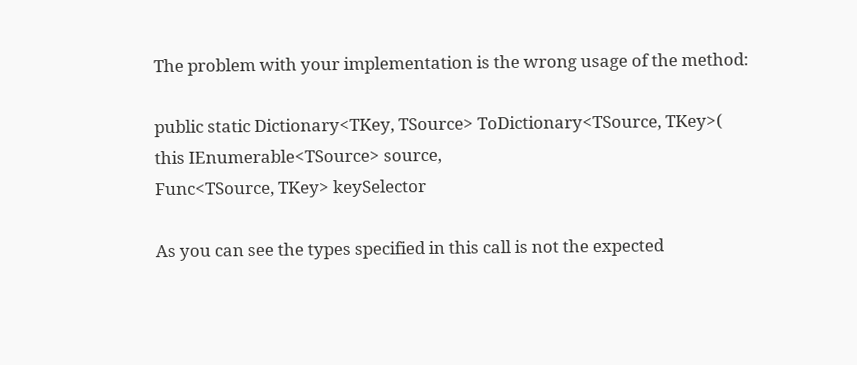The problem with your implementation is the wrong usage of the method:

public static Dictionary<TKey, TSource> ToDictionary<TSource, TKey>(
this IEnumerable<TSource> source,
Func<TSource, TKey> keySelector

As you can see the types specified in this call is not the expected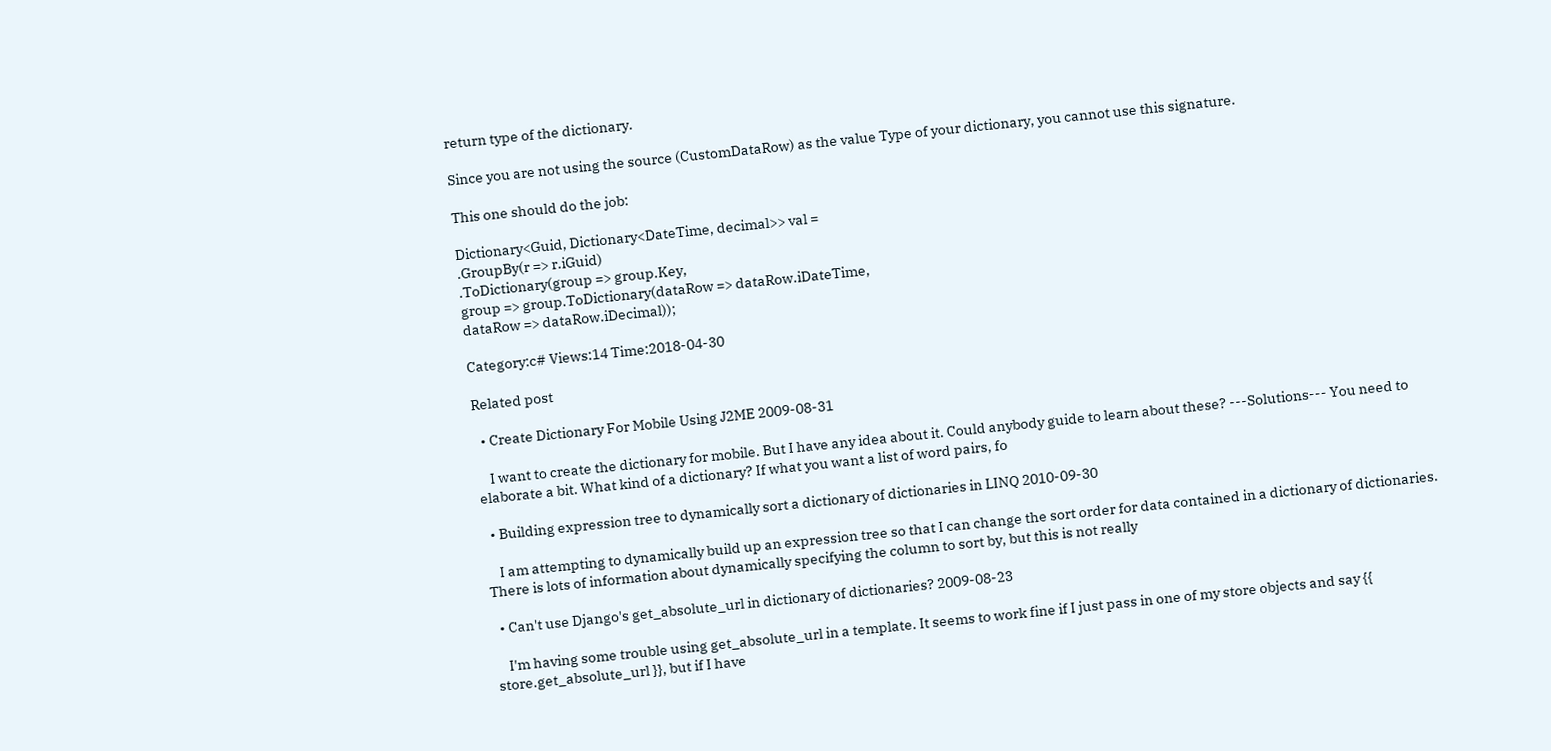return type of the dictionary.

Since you are not using the source (CustomDataRow) as the value Type of your dictionary, you cannot use this signature.

This one should do the job:

Dictionary<Guid, Dictionary<DateTime, decimal>> val =
.GroupBy(r => r.iGuid)
.ToDictionary(group => group.Key,
group => group.ToDictionary(dataRow => dataRow.iDateTime,
dataRow => dataRow.iDecimal));

Category:c# Views:14 Time:2018-04-30

Related post

  • Create Dictionary For Mobile Using J2ME 2009-08-31

    I want to create the dictionary for mobile. But I have any idea about it. Could anybody guide to learn about these? ---Solutions--- You need to elaborate a bit. What kind of a dictionary? If what you want a list of word pairs, fo

  • Building expression tree to dynamically sort a dictionary of dictionaries in LINQ 2010-09-30

    I am attempting to dynamically build up an expression tree so that I can change the sort order for data contained in a dictionary of dictionaries. There is lots of information about dynamically specifying the column to sort by, but this is not really

  • Can't use Django's get_absolute_url in dictionary of dictionaries? 2009-08-23

    I'm having some trouble using get_absolute_url in a template. It seems to work fine if I just pass in one of my store objects and say {{ store.get_absolute_url }}, but if I have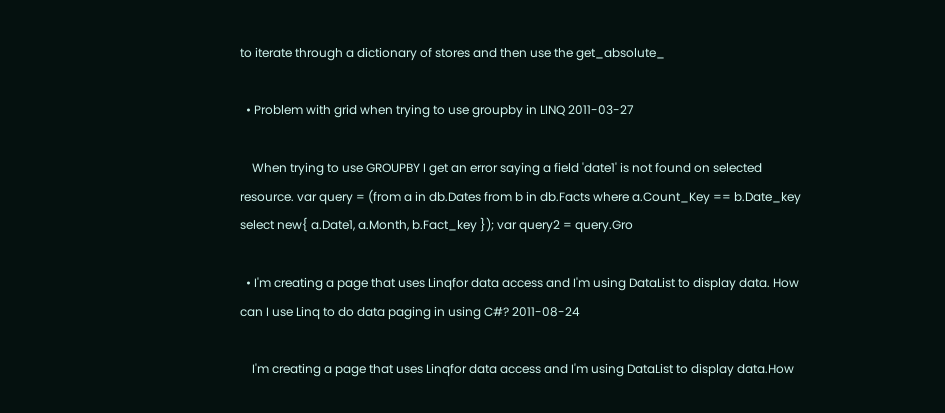to iterate through a dictionary of stores and then use the get_absolute_

  • Problem with grid when trying to use groupby in LINQ 2011-03-27

    When trying to use GROUPBY I get an error saying a field 'date1' is not found on selected resource. var query = (from a in db.Dates from b in db.Facts where a.Count_Key == b.Date_key select new{ a.Date1, a.Month, b.Fact_key }); var query2 = query.Gro

  • I'm creating a page that uses Linqfor data access and I'm using DataList to display data. How can I use Linq to do data paging in using C#? 2011-08-24

    I'm creating a page that uses Linqfor data access and I'm using DataList to display data.How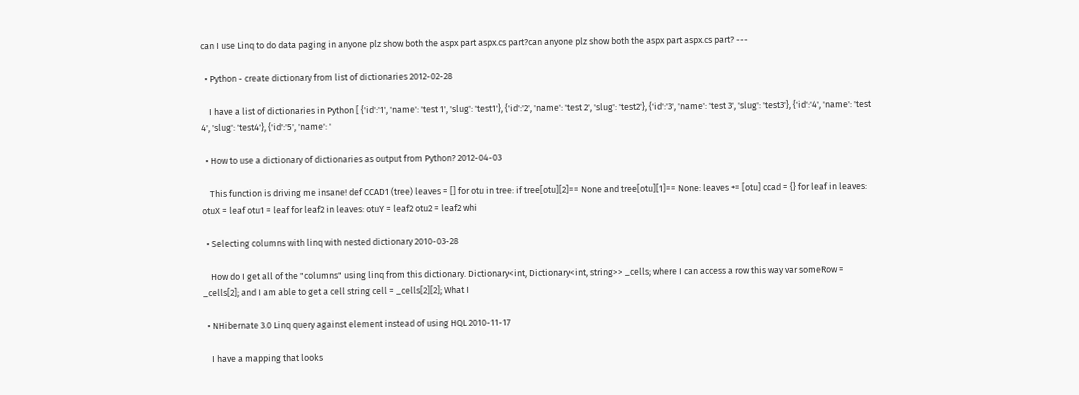can I use Linq to do data paging in anyone plz show both the aspx part aspx.cs part?can anyone plz show both the aspx part aspx.cs part? ---

  • Python - create dictionary from list of dictionaries 2012-02-28

    I have a list of dictionaries in Python [ {'id':'1', 'name': 'test 1', 'slug': 'test1'}, {'id':'2', 'name': 'test 2', 'slug': 'test2'}, {'id':'3', 'name': 'test 3', 'slug': 'test3'}, {'id':'4', 'name': 'test 4', 'slug': 'test4'}, {'id':'5', 'name': '

  • How to use a dictionary of dictionaries as output from Python? 2012-04-03

    This function is driving me insane! def CCAD1 (tree) leaves = [] for otu in tree: if tree[otu][2]== None and tree[otu][1]== None: leaves += [otu] ccad = {} for leaf in leaves: otuX = leaf otu1 = leaf for leaf2 in leaves: otuY = leaf2 otu2 = leaf2 whi

  • Selecting columns with linq with nested dictionary 2010-03-28

    How do I get all of the "columns" using linq from this dictionary. Dictionary<int, Dictionary<int, string>> _cells; where I can access a row this way var someRow = _cells[2]; and I am able to get a cell string cell = _cells[2][2]; What I

  • NHibernate 3.0 Linq query against element instead of using HQL 2010-11-17

    I have a mapping that looks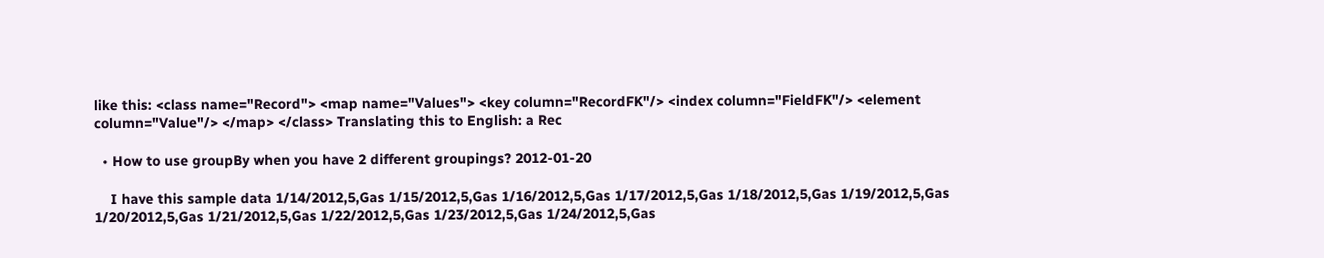like this: <class name="Record"> <map name="Values"> <key column="RecordFK"/> <index column="FieldFK"/> <element column="Value"/> </map> </class> Translating this to English: a Rec

  • How to use groupBy when you have 2 different groupings? 2012-01-20

    I have this sample data 1/14/2012,5,Gas 1/15/2012,5,Gas 1/16/2012,5,Gas 1/17/2012,5,Gas 1/18/2012,5,Gas 1/19/2012,5,Gas 1/20/2012,5,Gas 1/21/2012,5,Gas 1/22/2012,5,Gas 1/23/2012,5,Gas 1/24/2012,5,Gas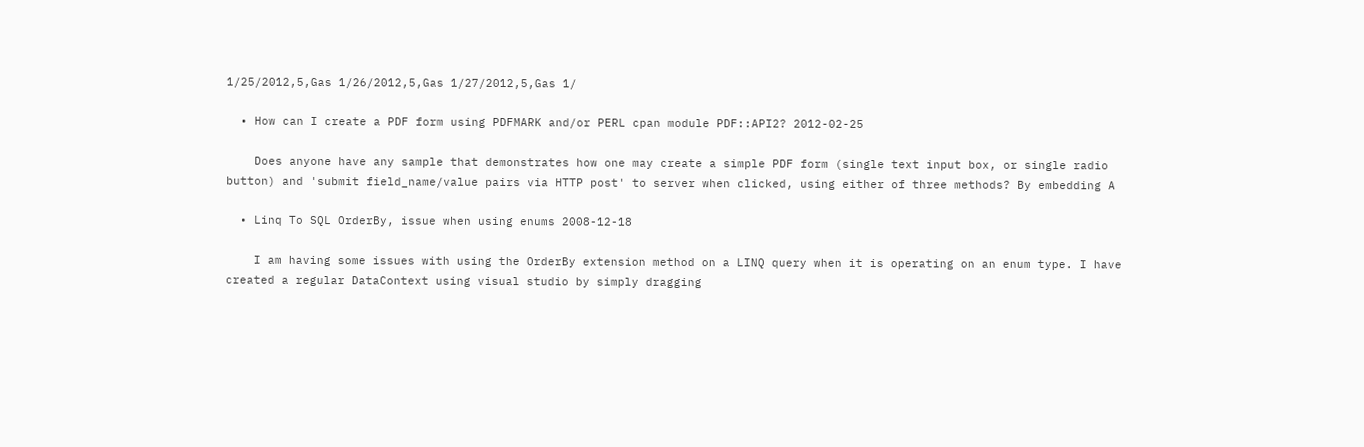1/25/2012,5,Gas 1/26/2012,5,Gas 1/27/2012,5,Gas 1/

  • How can I create a PDF form using PDFMARK and/or PERL cpan module PDF::API2? 2012-02-25

    Does anyone have any sample that demonstrates how one may create a simple PDF form (single text input box, or single radio button) and 'submit field_name/value pairs via HTTP post' to server when clicked, using either of three methods? By embedding A

  • Linq To SQL OrderBy, issue when using enums 2008-12-18

    I am having some issues with using the OrderBy extension method on a LINQ query when it is operating on an enum type. I have created a regular DataContext using visual studio by simply dragging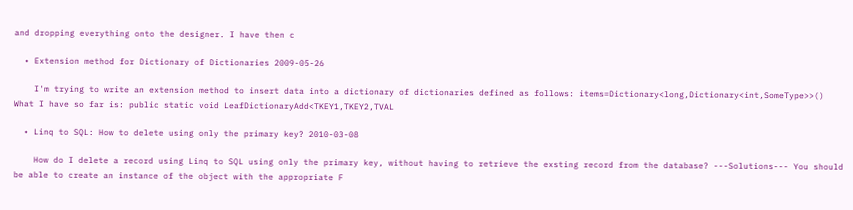and dropping everything onto the designer. I have then c

  • Extension method for Dictionary of Dictionaries 2009-05-26

    I'm trying to write an extension method to insert data into a dictionary of dictionaries defined as follows: items=Dictionary<long,Dictionary<int,SomeType>>() What I have so far is: public static void LeafDictionaryAdd<TKEY1,TKEY2,TVAL

  • Linq to SQL: How to delete using only the primary key? 2010-03-08

    How do I delete a record using Linq to SQL using only the primary key, without having to retrieve the exsting record from the database? ---Solutions--- You should be able to create an instance of the object with the appropriate F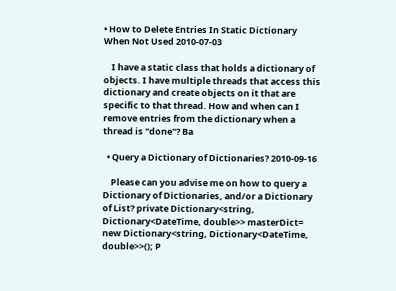• How to Delete Entries In Static Dictionary When Not Used 2010-07-03

    I have a static class that holds a dictionary of objects. I have multiple threads that access this dictionary and create objects on it that are specific to that thread. How and when can I remove entries from the dictionary when a thread is "done"? Ba

  • Query a Dictionary of Dictionaries? 2010-09-16

    Please can you advise me on how to query a Dictionary of Dictionaries, and/or a Dictionary of List? private Dictionary<string, Dictionary<DateTime, double>> masterDict= new Dictionary<string, Dictionary<DateTime, double>>(); P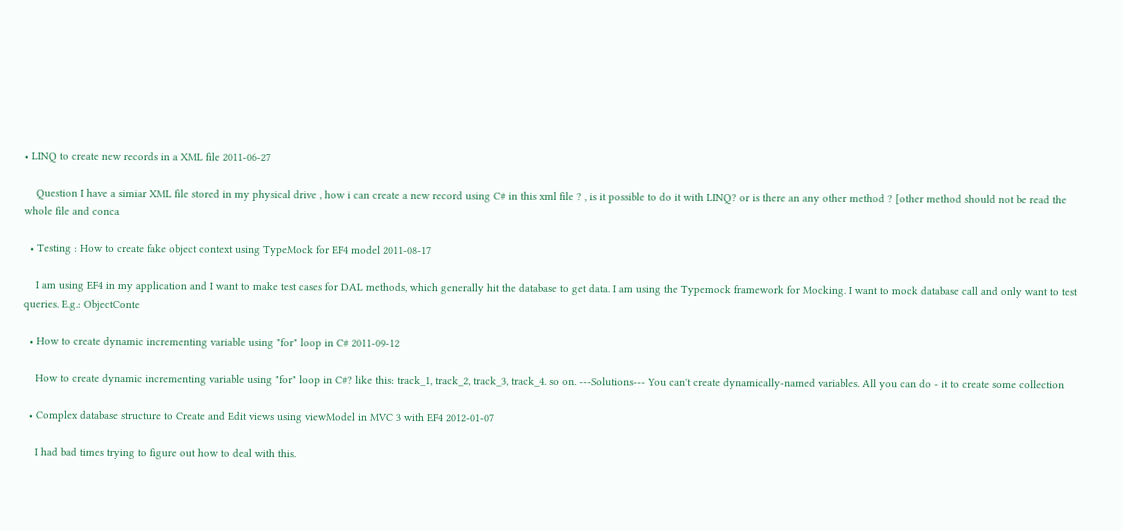• LINQ to create new records in a XML file 2011-06-27

    Question I have a simiar XML file stored in my physical drive , how i can create a new record using C# in this xml file ? , is it possible to do it with LINQ? or is there an any other method ? [other method should not be read the whole file and conca

  • Testing : How to create fake object context using TypeMock for EF4 model 2011-08-17

    I am using EF4 in my application and I want to make test cases for DAL methods, which generally hit the database to get data. I am using the Typemock framework for Mocking. I want to mock database call and only want to test queries. E.g.: ObjectConte

  • How to create dynamic incrementing variable using "for" loop in C# 2011-09-12

    How to create dynamic incrementing variable using "for" loop in C#? like this: track_1, track_2, track_3, track_4. so on. ---Solutions--- You can't create dynamically-named variables. All you can do - it to create some collection

  • Complex database structure to Create and Edit views using viewModel in MVC 3 with EF4 2012-01-07

    I had bad times trying to figure out how to deal with this.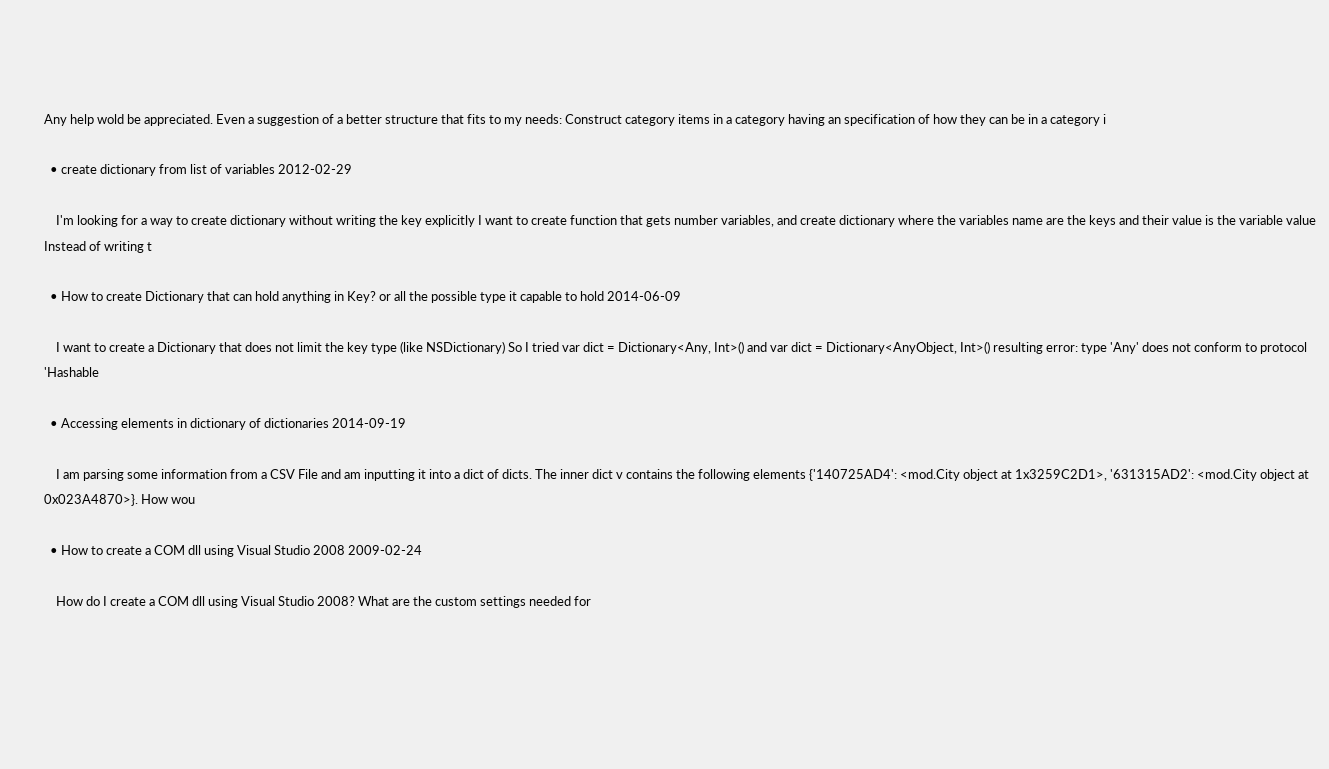Any help wold be appreciated. Even a suggestion of a better structure that fits to my needs: Construct category items in a category having an specification of how they can be in a category i

  • create dictionary from list of variables 2012-02-29

    I'm looking for a way to create dictionary without writing the key explicitly I want to create function that gets number variables, and create dictionary where the variables name are the keys and their value is the variable value Instead of writing t

  • How to create Dictionary that can hold anything in Key? or all the possible type it capable to hold 2014-06-09

    I want to create a Dictionary that does not limit the key type (like NSDictionary) So I tried var dict = Dictionary<Any, Int>() and var dict = Dictionary<AnyObject, Int>() resulting error: type 'Any' does not conform to protocol 'Hashable

  • Accessing elements in dictionary of dictionaries 2014-09-19

    I am parsing some information from a CSV File and am inputting it into a dict of dicts. The inner dict v contains the following elements {'140725AD4': <mod.City object at 1x3259C2D1>, '631315AD2': <mod.City object at 0x023A4870>}. How wou

  • How to create a COM dll using Visual Studio 2008 2009-02-24

    How do I create a COM dll using Visual Studio 2008? What are the custom settings needed for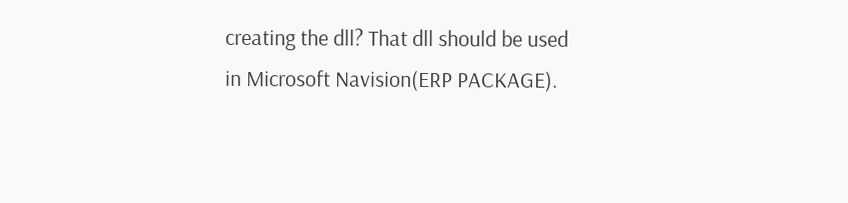creating the dll? That dll should be used in Microsoft Navision(ERP PACKAGE).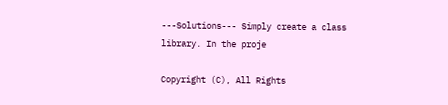---Solutions--- Simply create a class library. In the proje

Copyright (C), All Rights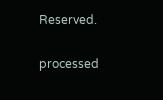Reserved.

processed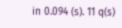in 0.094 (s). 11 q(s)